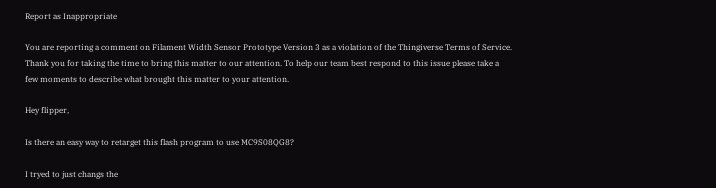Report as Inappropriate

You are reporting a comment on Filament Width Sensor Prototype Version 3 as a violation of the Thingiverse Terms of Service. Thank you for taking the time to bring this matter to our attention. To help our team best respond to this issue please take a few moments to describe what brought this matter to your attention.

Hey flipper,

Is there an easy way to retarget this flash program to use MC9S08QG8?

I tryed to just changs the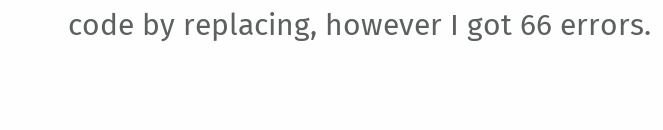code by replacing, however I got 66 errors.